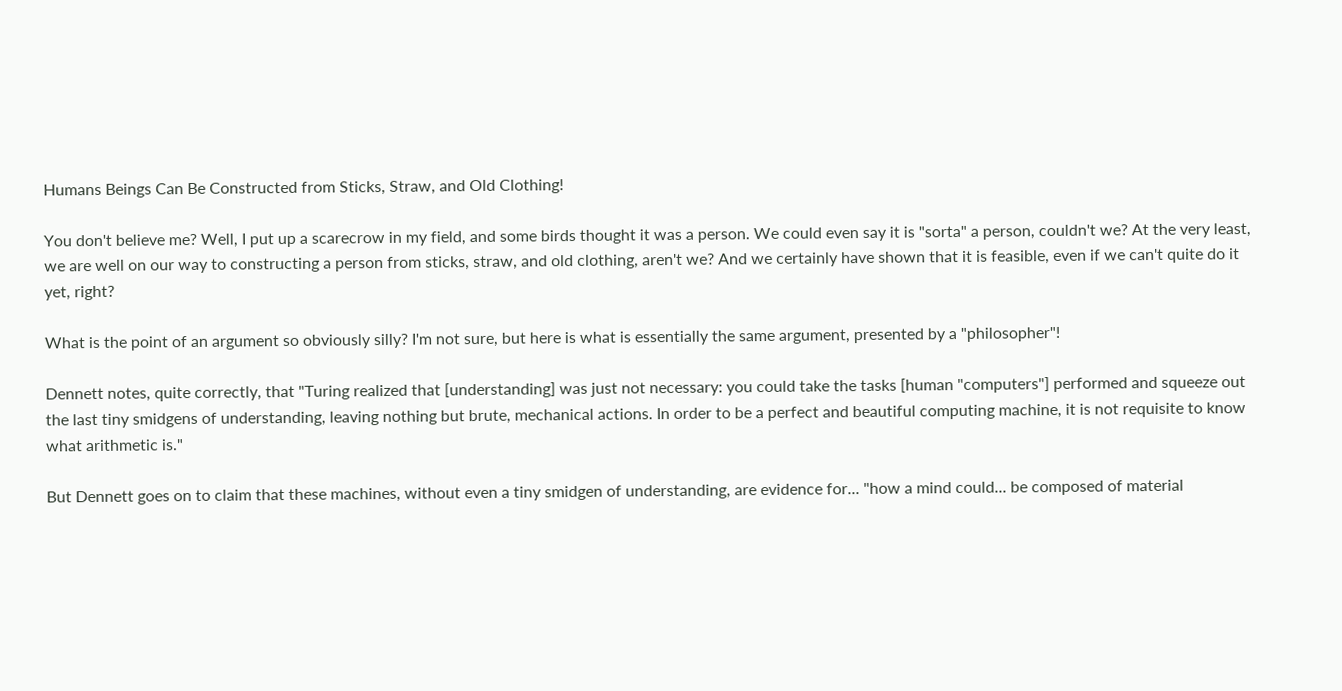Humans Beings Can Be Constructed from Sticks, Straw, and Old Clothing!

You don't believe me? Well, I put up a scarecrow in my field, and some birds thought it was a person. We could even say it is "sorta" a person, couldn't we? At the very least, we are well on our way to constructing a person from sticks, straw, and old clothing, aren't we? And we certainly have shown that it is feasible, even if we can't quite do it yet, right?

What is the point of an argument so obviously silly? I'm not sure, but here is what is essentially the same argument, presented by a "philosopher"!

Dennett notes, quite correctly, that "Turing realized that [understanding] was just not necessary: you could take the tasks [human "computers"] performed and squeeze out the last tiny smidgens of understanding, leaving nothing but brute, mechanical actions. In order to be a perfect and beautiful computing machine, it is not requisite to know what arithmetic is."

But Dennett goes on to claim that these machines, without even a tiny smidgen of understanding, are evidence for... "how a mind could... be composed of material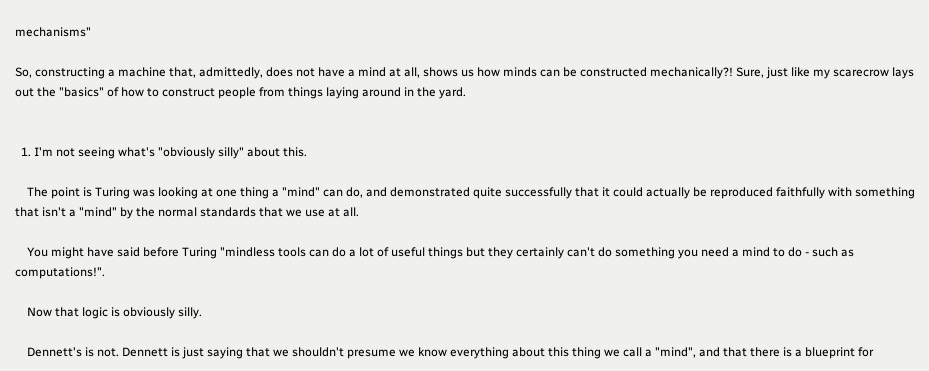mechanisms"

So, constructing a machine that, admittedly, does not have a mind at all, shows us how minds can be constructed mechanically?! Sure, just like my scarecrow lays out the "basics" of how to construct people from things laying around in the yard.


  1. I'm not seeing what's "obviously silly" about this.

    The point is Turing was looking at one thing a "mind" can do, and demonstrated quite successfully that it could actually be reproduced faithfully with something that isn't a "mind" by the normal standards that we use at all.

    You might have said before Turing "mindless tools can do a lot of useful things but they certainly can't do something you need a mind to do - such as computations!".

    Now that logic is obviously silly.

    Dennett's is not. Dennett is just saying that we shouldn't presume we know everything about this thing we call a "mind", and that there is a blueprint for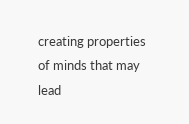creating properties of minds that may lead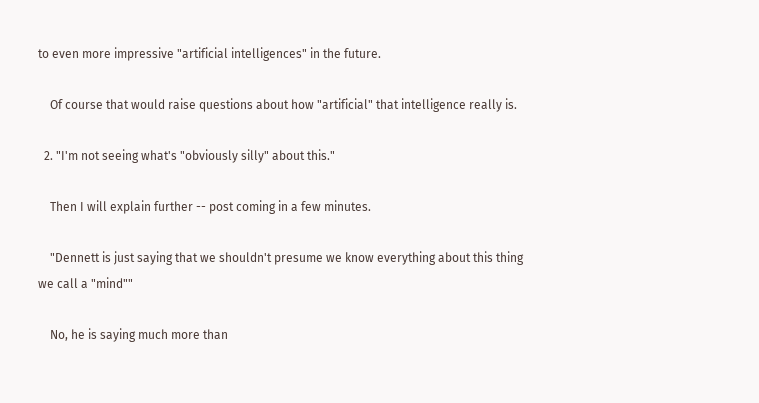to even more impressive "artificial intelligences" in the future.

    Of course that would raise questions about how "artificial" that intelligence really is.

  2. "I'm not seeing what's "obviously silly" about this."

    Then I will explain further -- post coming in a few minutes.

    "Dennett is just saying that we shouldn't presume we know everything about this thing we call a "mind""

    No, he is saying much more than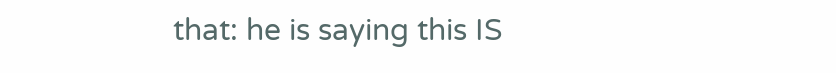that: he is saying this IS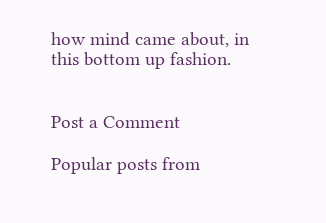how mind came about, in this bottom up fashion.


Post a Comment

Popular posts from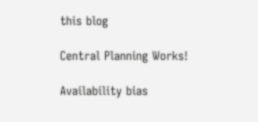this blog

Central Planning Works!

Availability bias